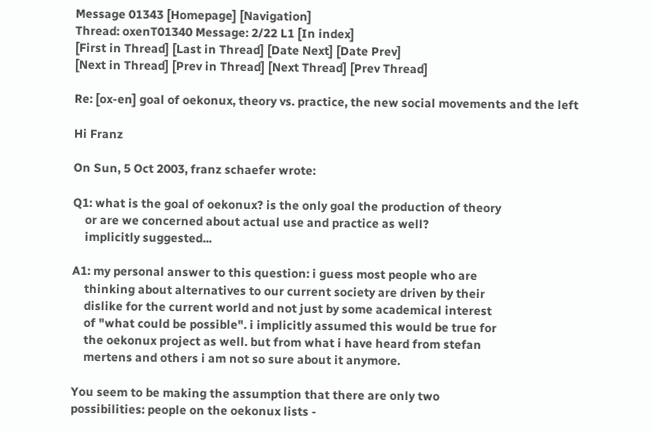Message 01343 [Homepage] [Navigation]
Thread: oxenT01340 Message: 2/22 L1 [In index]
[First in Thread] [Last in Thread] [Date Next] [Date Prev]
[Next in Thread] [Prev in Thread] [Next Thread] [Prev Thread]

Re: [ox-en] goal of oekonux, theory vs. practice, the new social movements and the left

Hi Franz

On Sun, 5 Oct 2003, franz schaefer wrote:

Q1: what is the goal of oekonux? is the only goal the production of theory
    or are we concerned about actual use and practice as well?
    implicitly suggested...

A1: my personal answer to this question: i guess most people who are
    thinking about alternatives to our current society are driven by their
    dislike for the current world and not just by some academical interest
    of "what could be possible". i implicitly assumed this would be true for
    the oekonux project as well. but from what i have heard from stefan
    mertens and others i am not so sure about it anymore.

You seem to be making the assumption that there are only two
possibilities: people on the oekonux lists -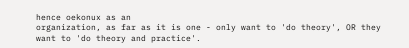hence oekonux as an
organization, as far as it is one - only want to 'do theory', OR they
want to 'do theory and practice'.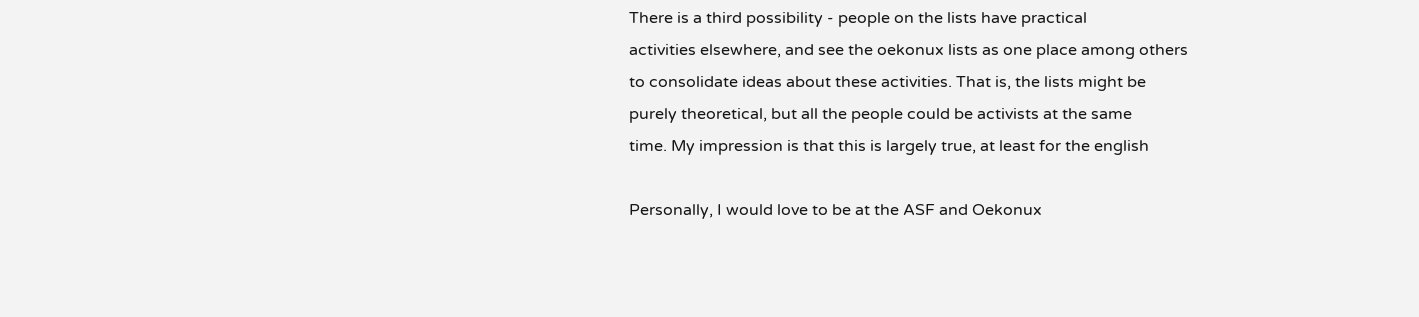There is a third possibility - people on the lists have practical
activities elsewhere, and see the oekonux lists as one place among others
to consolidate ideas about these activities. That is, the lists might be
purely theoretical, but all the people could be activists at the same
time. My impression is that this is largely true, at least for the english

Personally, I would love to be at the ASF and Oekonux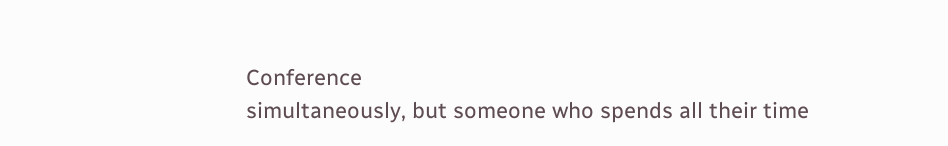Conference
simultaneously, but someone who spends all their time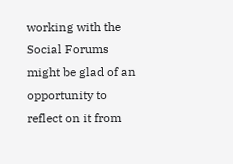working with the
Social Forums might be glad of an opportunity to reflect on it from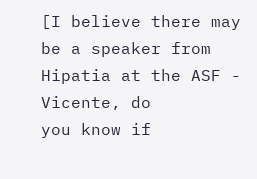[I believe there may be a speaker from Hipatia at the ASF - Vicente, do
you know if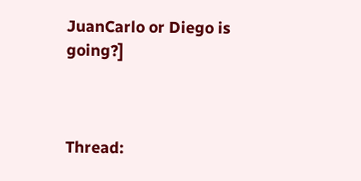JuanCarlo or Diego is going?]



Thread: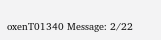oxenT01340 Message: 2/22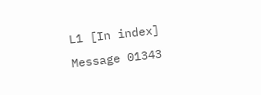L1 [In index]
Message 01343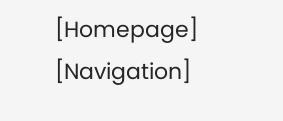[Homepage] [Navigation]